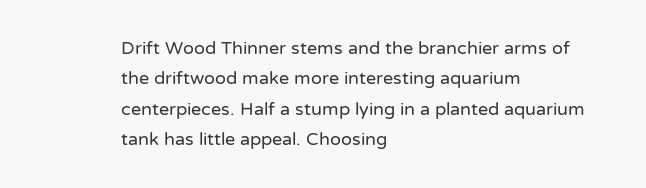Drift Wood Thinner stems and the branchier arms of the driftwood make more interesting aquarium centerpieces. Half a stump lying in a planted aquarium tank has little appeal. Choosing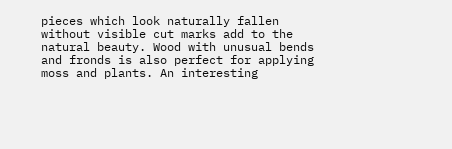pieces which look naturally fallen without visible cut marks add to the natural beauty. Wood with unusual bends and fronds is also perfect for applying moss and plants. An interesting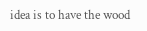idea is to have the wood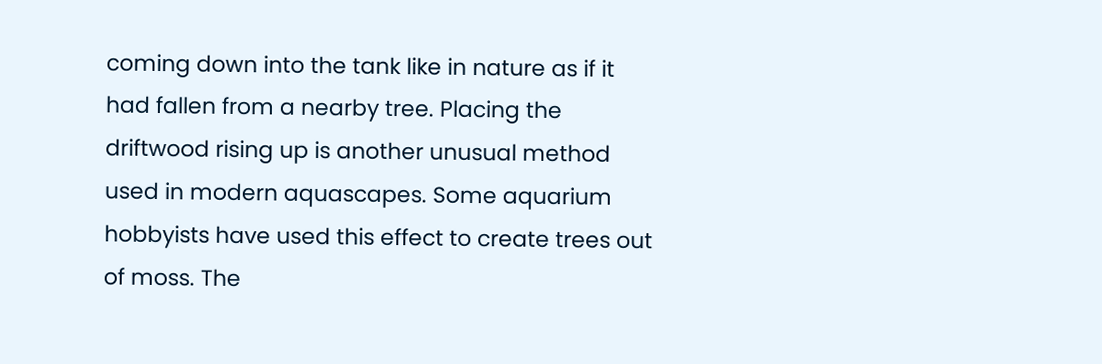coming down into the tank like in nature as if it had fallen from a nearby tree. Placing the driftwood rising up is another unusual method used in modern aquascapes. Some aquarium hobbyists have used this effect to create trees out of moss. The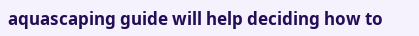aquascaping guide will help deciding how to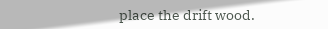place the drift wood.